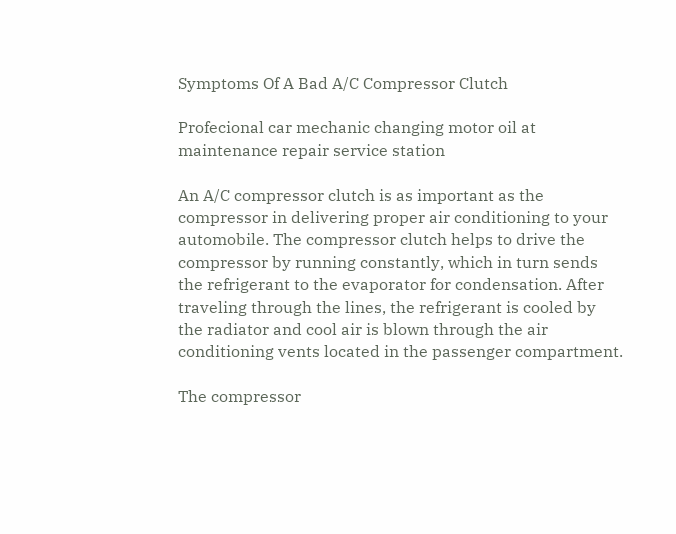Symptoms Of A Bad A/C Compressor Clutch

Profecional car mechanic changing motor oil at maintenance repair service station

An A/C compressor clutch is as important as the compressor in delivering proper air conditioning to your automobile. The compressor clutch helps to drive the compressor by running constantly, which in turn sends the refrigerant to the evaporator for condensation. After traveling through the lines, the refrigerant is cooled by the radiator and cool air is blown through the air conditioning vents located in the passenger compartment.

The compressor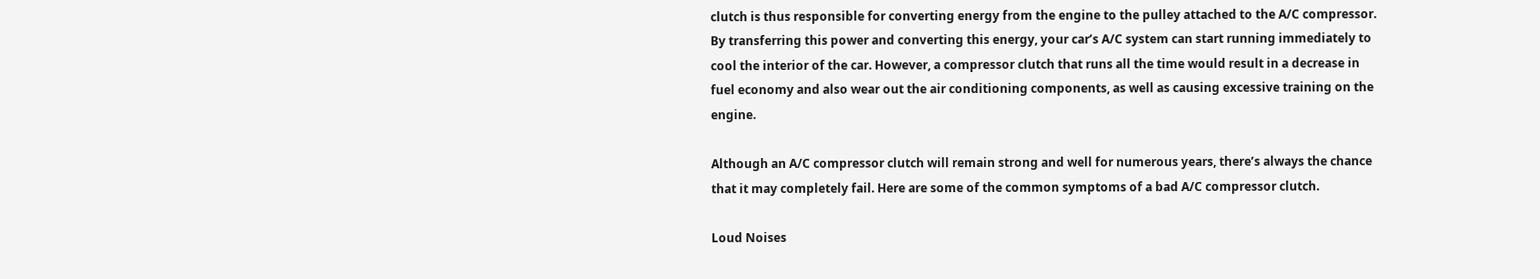clutch is thus responsible for converting energy from the engine to the pulley attached to the A/C compressor. By transferring this power and converting this energy, your car’s A/C system can start running immediately to cool the interior of the car. However, a compressor clutch that runs all the time would result in a decrease in fuel economy and also wear out the air conditioning components, as well as causing excessive training on the engine.

Although an A/C compressor clutch will remain strong and well for numerous years, there’s always the chance that it may completely fail. Here are some of the common symptoms of a bad A/C compressor clutch.

Loud Noises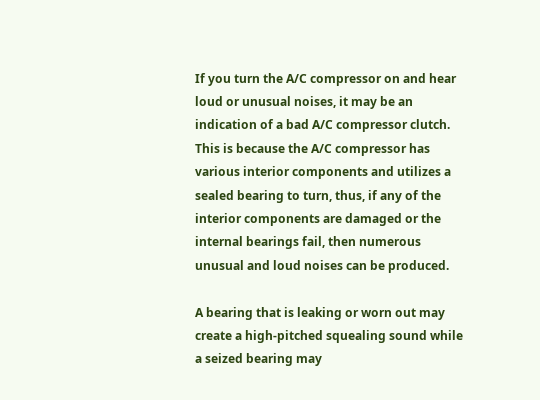If you turn the A/C compressor on and hear loud or unusual noises, it may be an indication of a bad A/C compressor clutch. This is because the A/C compressor has various interior components and utilizes a sealed bearing to turn, thus, if any of the interior components are damaged or the internal bearings fail, then numerous unusual and loud noises can be produced.

A bearing that is leaking or worn out may create a high-pitched squealing sound while a seized bearing may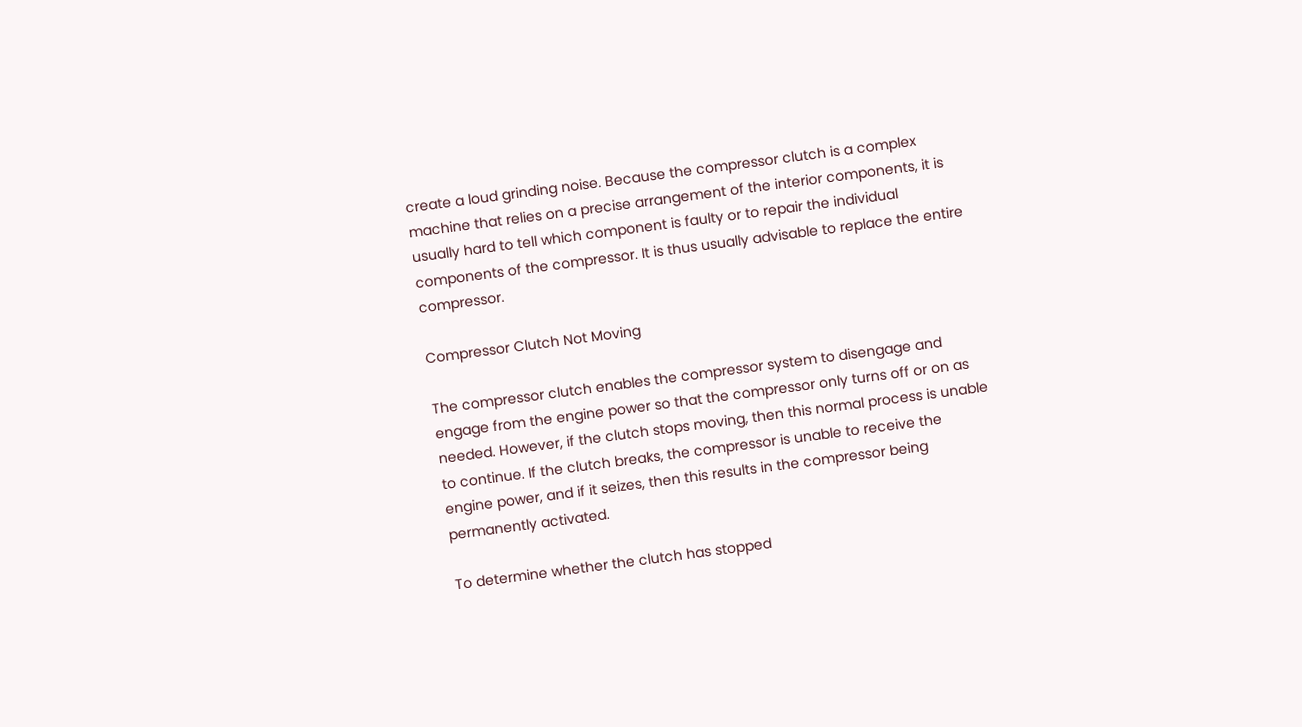create a loud grinding noise. Because the compressor clutch is a complex machine that relies on a precise arrangement of the interior components, it is usually hard to tell which component is faulty or to repair the individual components of the compressor. It is thus usually advisable to replace the entire compressor.

Compressor Clutch Not Moving

The compressor clutch enables the compressor system to disengage and engage from the engine power so that the compressor only turns off or on as needed. However, if the clutch stops moving, then this normal process is unable to continue. If the clutch breaks, the compressor is unable to receive the engine power, and if it seizes, then this results in the compressor being permanently activated.

To determine whether the clutch has stopped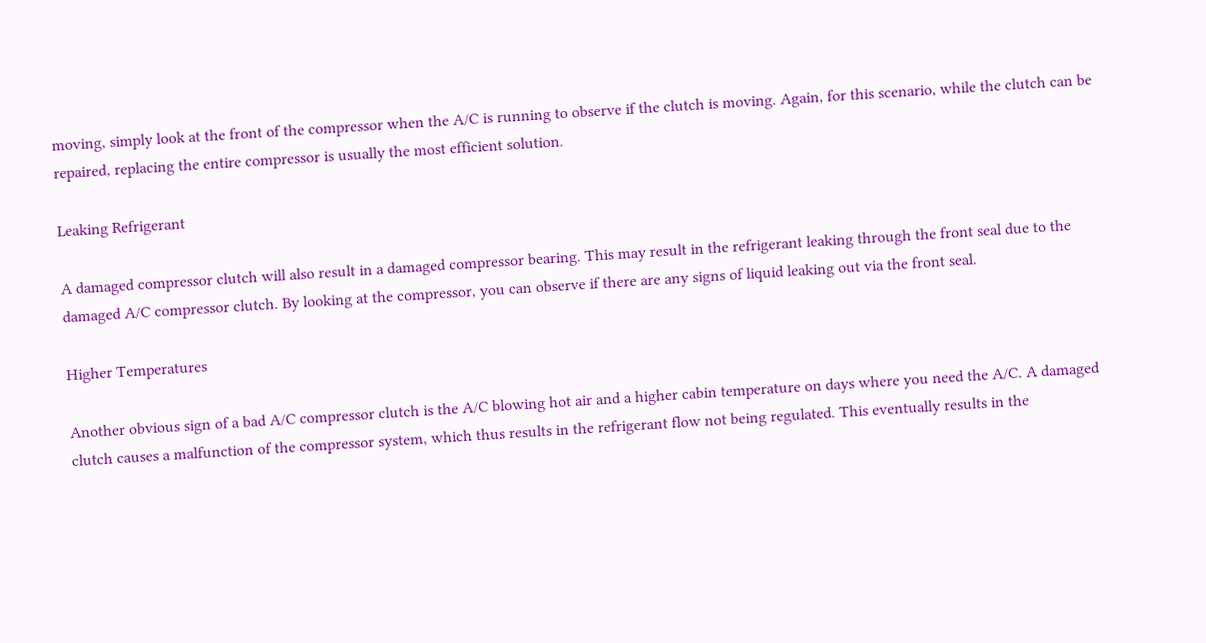moving, simply look at the front of the compressor when the A/C is running to observe if the clutch is moving. Again, for this scenario, while the clutch can be repaired, replacing the entire compressor is usually the most efficient solution.

Leaking Refrigerant

A damaged compressor clutch will also result in a damaged compressor bearing. This may result in the refrigerant leaking through the front seal due to the damaged A/C compressor clutch. By looking at the compressor, you can observe if there are any signs of liquid leaking out via the front seal.

Higher Temperatures

Another obvious sign of a bad A/C compressor clutch is the A/C blowing hot air and a higher cabin temperature on days where you need the A/C. A damaged clutch causes a malfunction of the compressor system, which thus results in the refrigerant flow not being regulated. This eventually results in the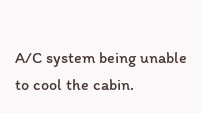A/C system being unable to cool the cabin.